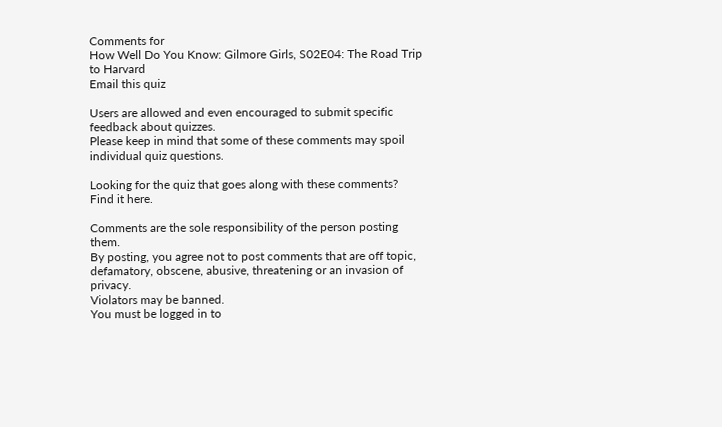Comments for
How Well Do You Know: Gilmore Girls, S02E04: The Road Trip to Harvard
Email this quiz

Users are allowed and even encouraged to submit specific feedback about quizzes.
Please keep in mind that some of these comments may spoil individual quiz questions.

Looking for the quiz that goes along with these comments?
Find it here.

Comments are the sole responsibility of the person posting them.
By posting, you agree not to post comments that are off topic,
defamatory, obscene, abusive, threatening or an invasion of privacy.
Violators may be banned.
You must be logged in to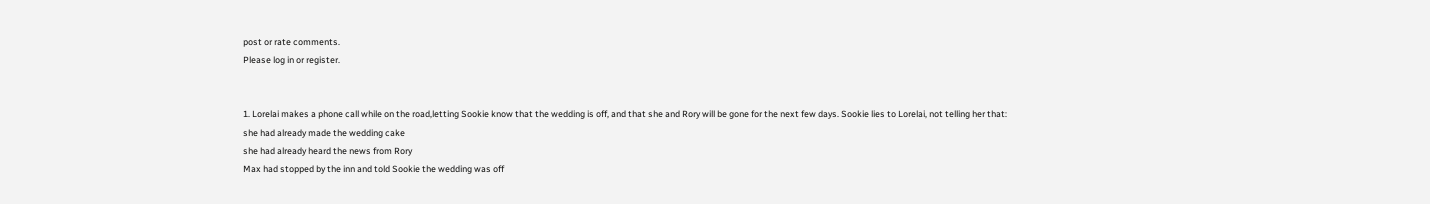post or rate comments.
Please log in or register.


1. Lorelai makes a phone call while on the road,letting Sookie know that the wedding is off, and that she and Rory will be gone for the next few days. Sookie lies to Lorelai, not telling her that:
she had already made the wedding cake
she had already heard the news from Rory
Max had stopped by the inn and told Sookie the wedding was off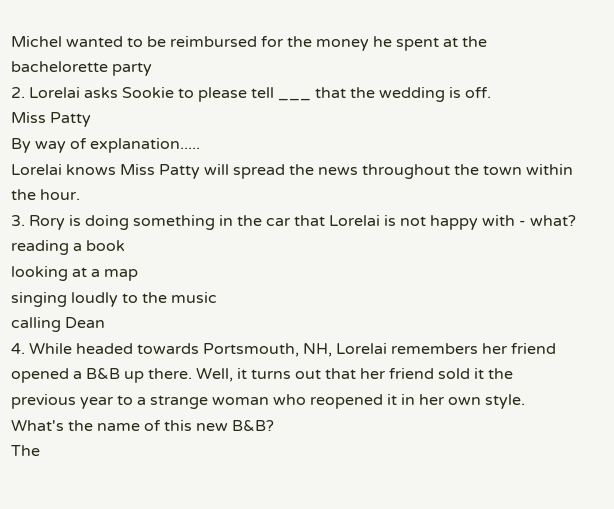Michel wanted to be reimbursed for the money he spent at the bachelorette party
2. Lorelai asks Sookie to please tell ___ that the wedding is off.
Miss Patty
By way of explanation.....
Lorelai knows Miss Patty will spread the news throughout the town within the hour.
3. Rory is doing something in the car that Lorelai is not happy with - what?
reading a book
looking at a map
singing loudly to the music
calling Dean
4. While headed towards Portsmouth, NH, Lorelai remembers her friend opened a B&B up there. Well, it turns out that her friend sold it the previous year to a strange woman who reopened it in her own style. What's the name of this new B&B?
The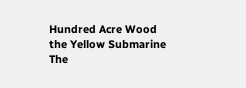Hundred Acre Wood
the Yellow Submarine
The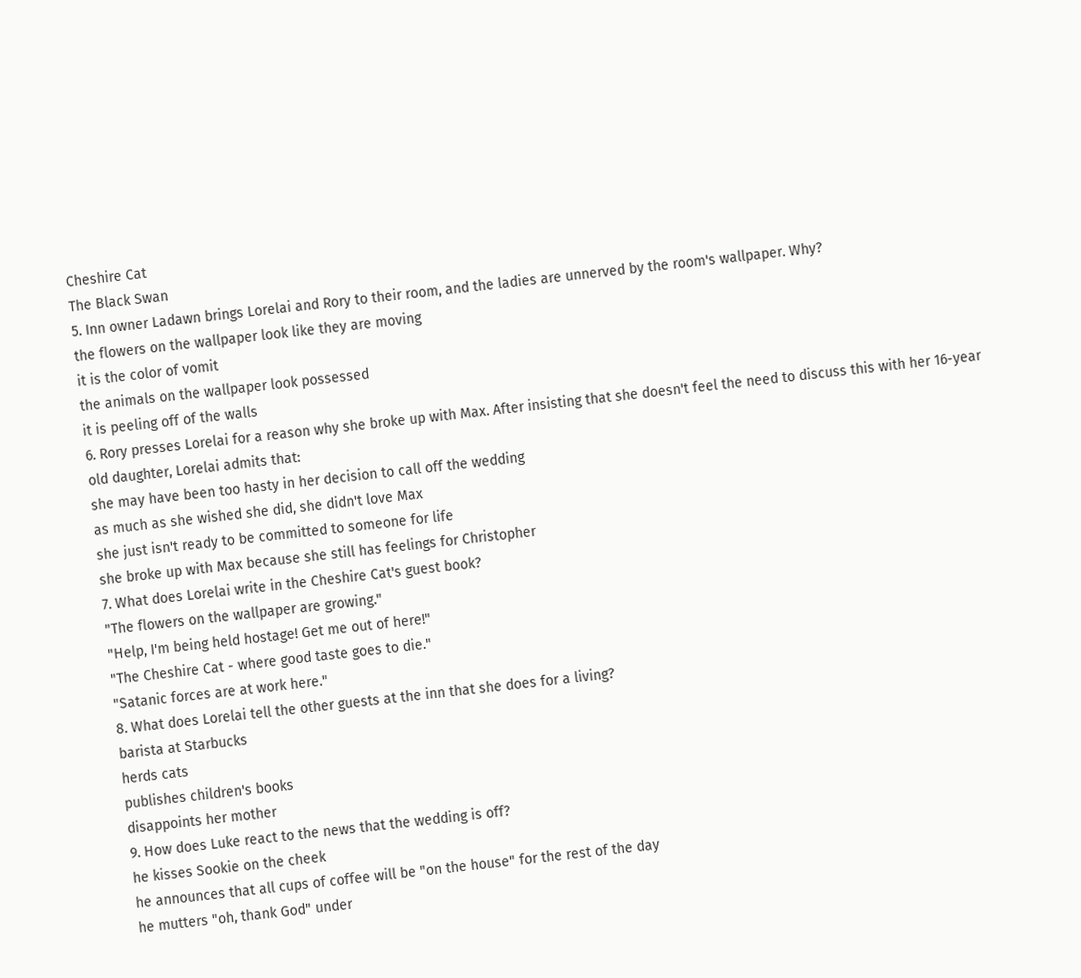Cheshire Cat
The Black Swan
5. Inn owner Ladawn brings Lorelai and Rory to their room, and the ladies are unnerved by the room's wallpaper. Why?
the flowers on the wallpaper look like they are moving
it is the color of vomit
the animals on the wallpaper look possessed
it is peeling off of the walls
6. Rory presses Lorelai for a reason why she broke up with Max. After insisting that she doesn't feel the need to discuss this with her 16-year old daughter, Lorelai admits that:
she may have been too hasty in her decision to call off the wedding
as much as she wished she did, she didn't love Max
she just isn't ready to be committed to someone for life
she broke up with Max because she still has feelings for Christopher
7. What does Lorelai write in the Cheshire Cat's guest book?
"The flowers on the wallpaper are growing."
"Help, I'm being held hostage! Get me out of here!"
"The Cheshire Cat - where good taste goes to die."
"Satanic forces are at work here."
8. What does Lorelai tell the other guests at the inn that she does for a living?
barista at Starbucks
herds cats
publishes children's books
disappoints her mother
9. How does Luke react to the news that the wedding is off?
he kisses Sookie on the cheek
he announces that all cups of coffee will be "on the house" for the rest of the day
he mutters "oh, thank God" under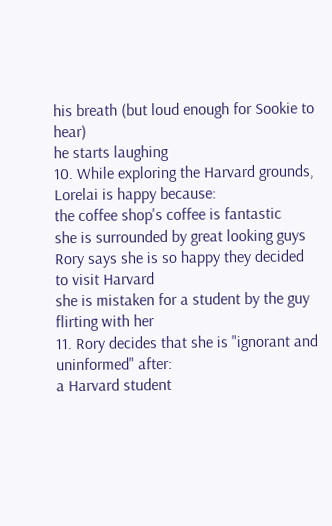his breath (but loud enough for Sookie to hear)
he starts laughing
10. While exploring the Harvard grounds, Lorelai is happy because:
the coffee shop's coffee is fantastic
she is surrounded by great looking guys
Rory says she is so happy they decided to visit Harvard
she is mistaken for a student by the guy flirting with her
11. Rory decides that she is "ignorant and uninformed" after:
a Harvard student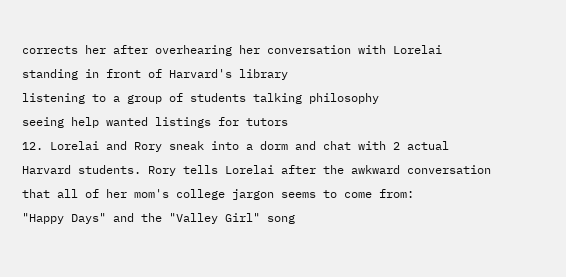corrects her after overhearing her conversation with Lorelai
standing in front of Harvard's library
listening to a group of students talking philosophy
seeing help wanted listings for tutors
12. Lorelai and Rory sneak into a dorm and chat with 2 actual Harvard students. Rory tells Lorelai after the awkward conversation that all of her mom's college jargon seems to come from:
"Happy Days" and the "Valley Girl" song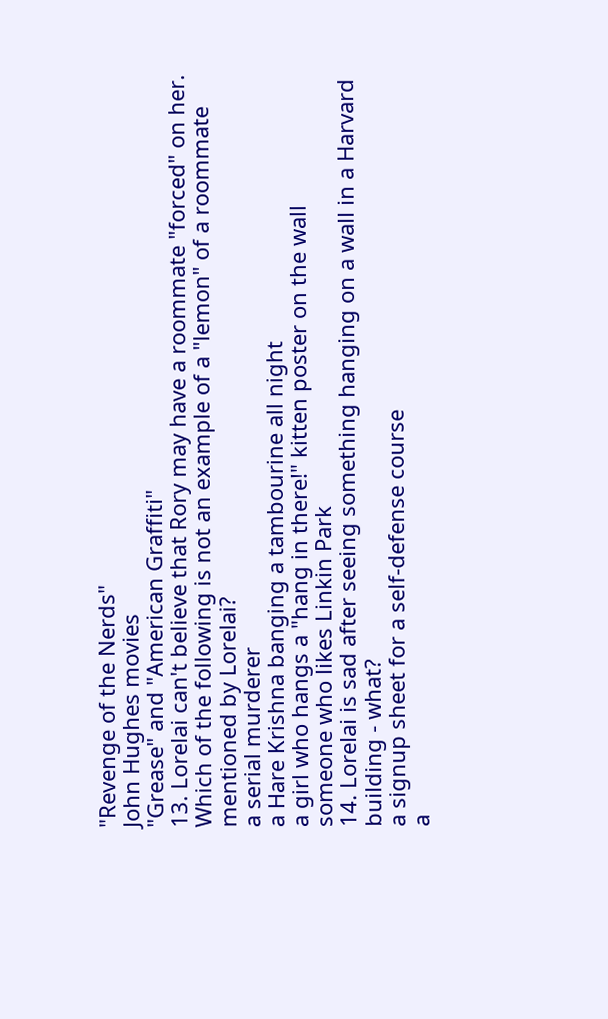"Revenge of the Nerds"
John Hughes movies
"Grease" and "American Graffiti"
13. Lorelai can't believe that Rory may have a roommate "forced" on her. Which of the following is not an example of a "lemon" of a roommate mentioned by Lorelai?
a serial murderer
a Hare Krishna banging a tambourine all night
a girl who hangs a "hang in there!" kitten poster on the wall
someone who likes Linkin Park
14. Lorelai is sad after seeing something hanging on a wall in a Harvard building - what?
a signup sheet for a self-defense course
a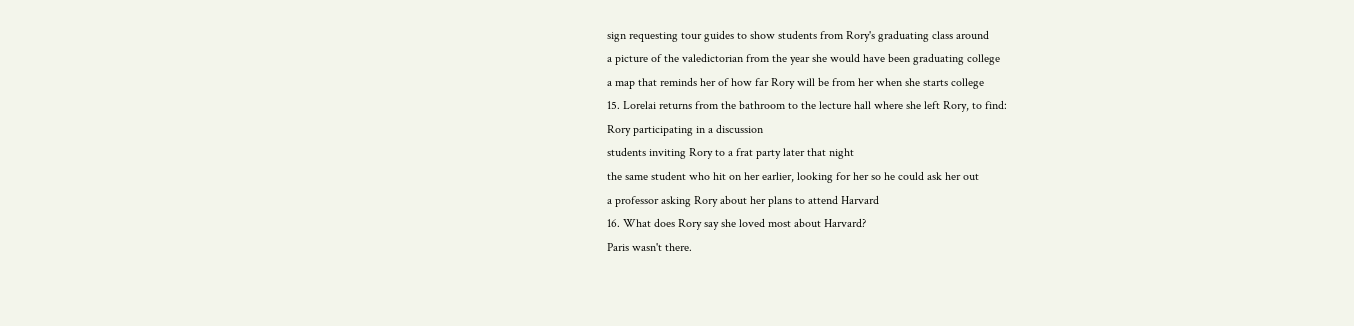sign requesting tour guides to show students from Rory's graduating class around
a picture of the valedictorian from the year she would have been graduating college
a map that reminds her of how far Rory will be from her when she starts college
15. Lorelai returns from the bathroom to the lecture hall where she left Rory, to find:
Rory participating in a discussion
students inviting Rory to a frat party later that night
the same student who hit on her earlier, looking for her so he could ask her out
a professor asking Rory about her plans to attend Harvard
16. What does Rory say she loved most about Harvard?
Paris wasn't there.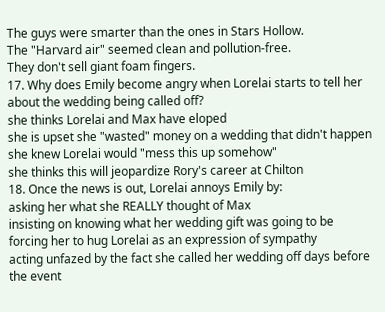The guys were smarter than the ones in Stars Hollow.
The "Harvard air" seemed clean and pollution-free.
They don't sell giant foam fingers.
17. Why does Emily become angry when Lorelai starts to tell her about the wedding being called off?
she thinks Lorelai and Max have eloped
she is upset she "wasted" money on a wedding that didn't happen
she knew Lorelai would "mess this up somehow"
she thinks this will jeopardize Rory's career at Chilton
18. Once the news is out, Lorelai annoys Emily by:
asking her what she REALLY thought of Max
insisting on knowing what her wedding gift was going to be
forcing her to hug Lorelai as an expression of sympathy
acting unfazed by the fact she called her wedding off days before the event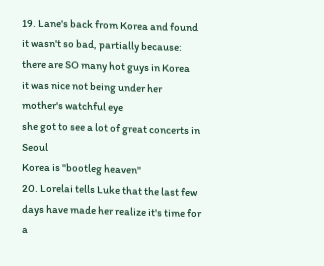19. Lane's back from Korea and found it wasn't so bad, partially because:
there are SO many hot guys in Korea
it was nice not being under her mother's watchful eye
she got to see a lot of great concerts in Seoul
Korea is "bootleg heaven"
20. Lorelai tells Luke that the last few days have made her realize it's time for a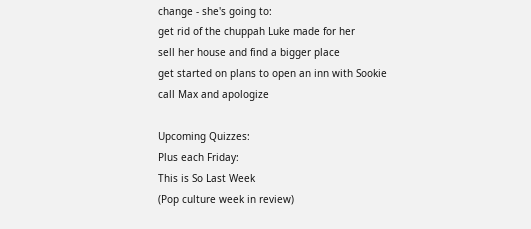change - she's going to:
get rid of the chuppah Luke made for her
sell her house and find a bigger place
get started on plans to open an inn with Sookie
call Max and apologize

Upcoming Quizzes:
Plus each Friday:
This is So Last Week
(Pop culture week in review)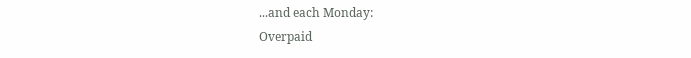...and each Monday:
Overpaid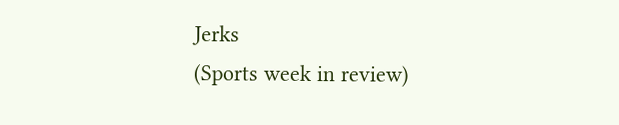Jerks
(Sports week in review)